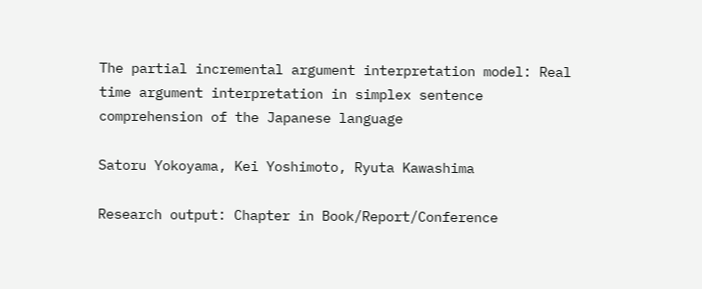The partial incremental argument interpretation model: Real time argument interpretation in simplex sentence comprehension of the Japanese language

Satoru Yokoyama, Kei Yoshimoto, Ryuta Kawashima

Research output: Chapter in Book/Report/Conference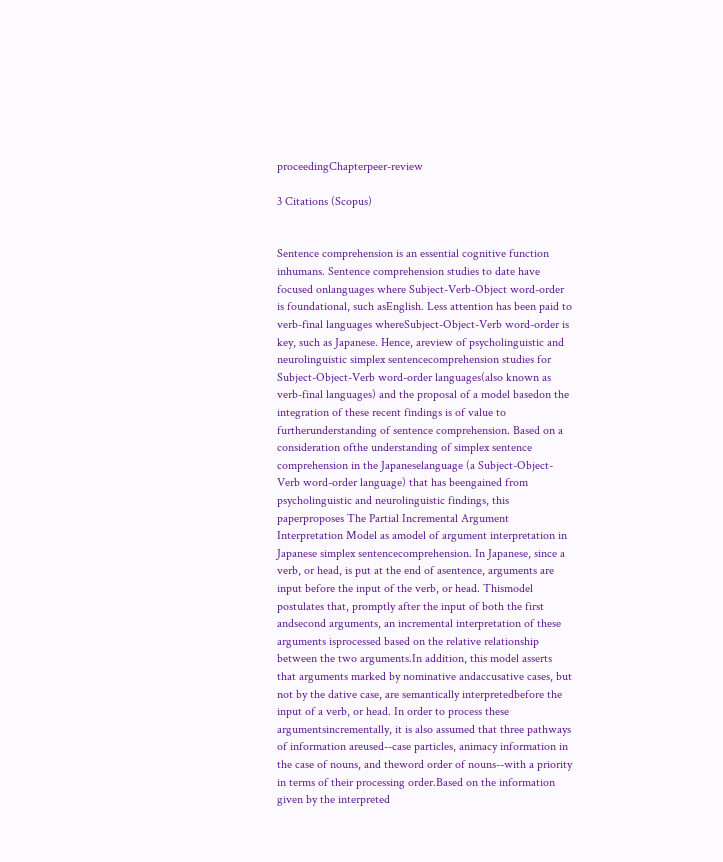proceedingChapterpeer-review

3 Citations (Scopus)


Sentence comprehension is an essential cognitive function inhumans. Sentence comprehension studies to date have focused onlanguages where Subject-Verb-Object word-order is foundational, such asEnglish. Less attention has been paid to verb-final languages whereSubject-Object-Verb word-order is key, such as Japanese. Hence, areview of psycholinguistic and neurolinguistic simplex sentencecomprehension studies for Subject-Object-Verb word-order languages(also known as verb-final languages) and the proposal of a model basedon the integration of these recent findings is of value to furtherunderstanding of sentence comprehension. Based on a consideration ofthe understanding of simplex sentence comprehension in the Japaneselanguage (a Subject-Object-Verb word-order language) that has beengained from psycholinguistic and neurolinguistic findings, this paperproposes The Partial Incremental Argument Interpretation Model as amodel of argument interpretation in Japanese simplex sentencecomprehension. In Japanese, since a verb, or head, is put at the end of asentence, arguments are input before the input of the verb, or head. Thismodel postulates that, promptly after the input of both the first andsecond arguments, an incremental interpretation of these arguments isprocessed based on the relative relationship between the two arguments.In addition, this model asserts that arguments marked by nominative andaccusative cases, but not by the dative case, are semantically interpretedbefore the input of a verb, or head. In order to process these argumentsincrementally, it is also assumed that three pathways of information areused--case particles, animacy information in the case of nouns, and theword order of nouns--with a priority in terms of their processing order.Based on the information given by the interpreted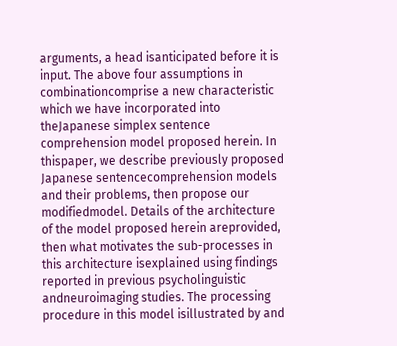arguments, a head isanticipated before it is input. The above four assumptions in combinationcomprise a new characteristic which we have incorporated into theJapanese simplex sentence comprehension model proposed herein. In thispaper, we describe previously proposed Japanese sentencecomprehension models and their problems, then propose our modifiedmodel. Details of the architecture of the model proposed herein areprovided, then what motivates the sub-processes in this architecture isexplained using findings reported in previous psycholinguistic andneuroimaging studies. The processing procedure in this model isillustrated by and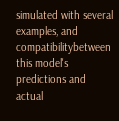simulated with several examples, and compatibilitybetween this model's predictions and actual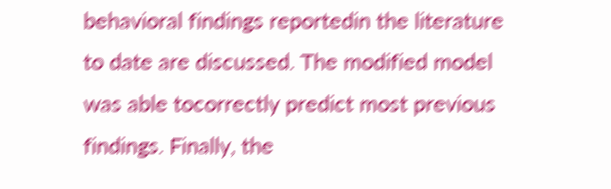behavioral findings reportedin the literature to date are discussed. The modified model was able tocorrectly predict most previous findings. Finally, the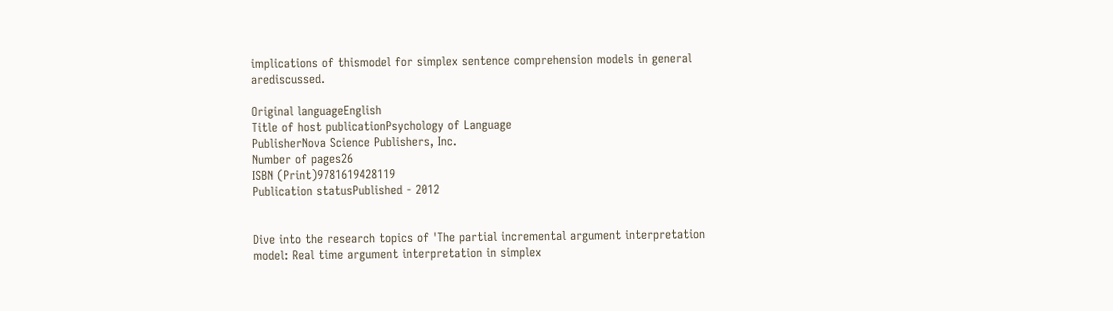implications of thismodel for simplex sentence comprehension models in general arediscussed.

Original languageEnglish
Title of host publicationPsychology of Language
PublisherNova Science Publishers, Inc.
Number of pages26
ISBN (Print)9781619428119
Publication statusPublished - 2012


Dive into the research topics of 'The partial incremental argument interpretation model: Real time argument interpretation in simplex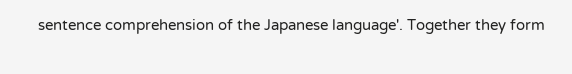sentence comprehension of the Japanese language'. Together they form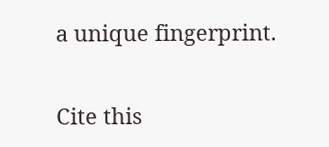a unique fingerprint.

Cite this